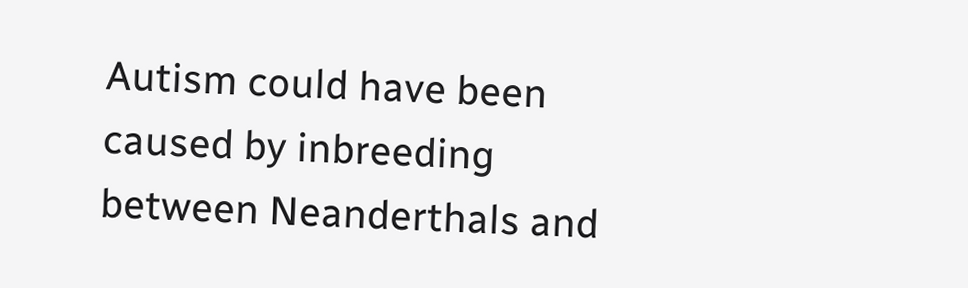Autism could have been caused by inbreeding between Neanderthals and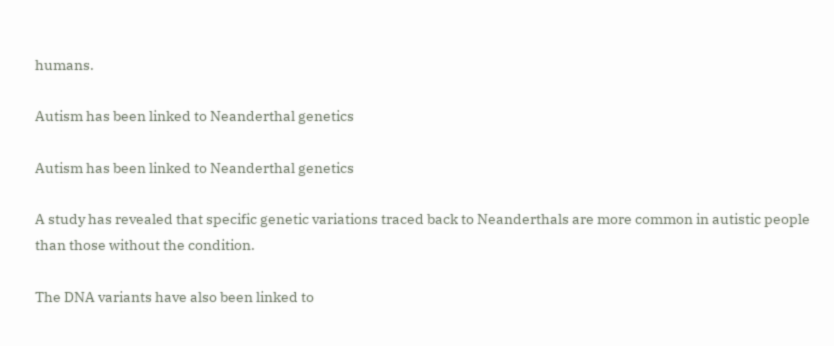humans.

Autism has been linked to Neanderthal genetics

Autism has been linked to Neanderthal genetics

A study has revealed that specific genetic variations traced back to Neanderthals are more common in autistic people than those without the condition.

The DNA variants have also been linked to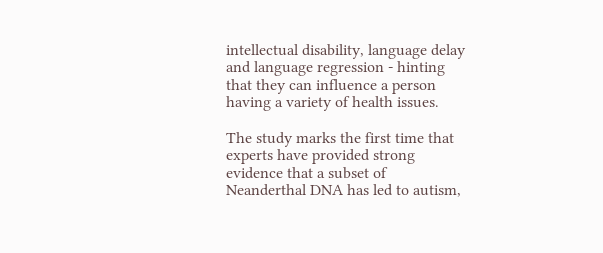intellectual disability, language delay and language regression - hinting that they can influence a person having a variety of health issues.

The study marks the first time that experts have provided strong evidence that a subset of Neanderthal DNA has led to autism,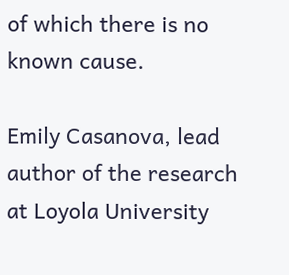of which there is no known cause.

Emily Casanova, lead author of the research at Loyola University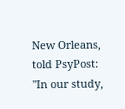New Orleans, told PsyPost: "In our study,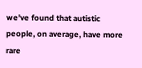we've found that autistic people, on average, have more rare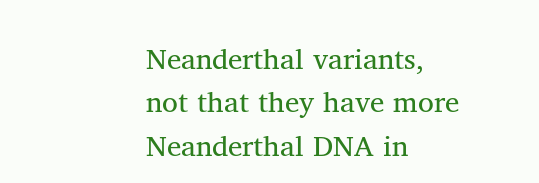Neanderthal variants, not that they have more Neanderthal DNA in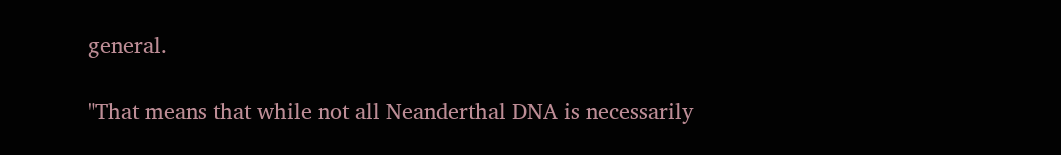general.

"That means that while not all Neanderthal DNA is necessarily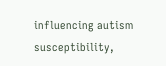influencing autism susceptibility,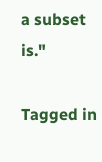a subset is."

Tagged in